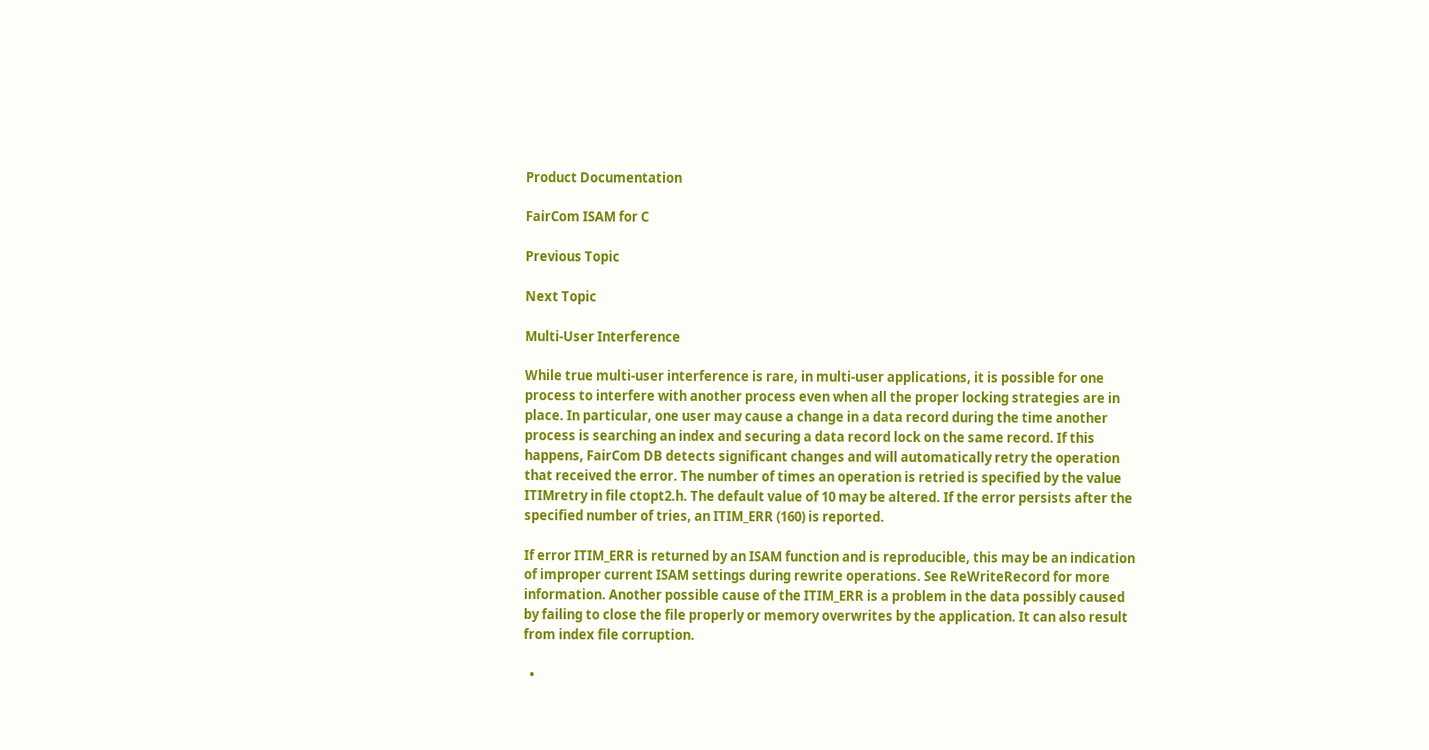Product Documentation

FairCom ISAM for C

Previous Topic

Next Topic

Multi-User Interference

While true multi-user interference is rare, in multi-user applications, it is possible for one process to interfere with another process even when all the proper locking strategies are in place. In particular, one user may cause a change in a data record during the time another process is searching an index and securing a data record lock on the same record. If this happens, FairCom DB detects significant changes and will automatically retry the operation that received the error. The number of times an operation is retried is specified by the value ITIMretry in file ctopt2.h. The default value of 10 may be altered. If the error persists after the specified number of tries, an ITIM_ERR (160) is reported.

If error ITIM_ERR is returned by an ISAM function and is reproducible, this may be an indication of improper current ISAM settings during rewrite operations. See ReWriteRecord for more information. Another possible cause of the ITIM_ERR is a problem in the data possibly caused by failing to close the file properly or memory overwrites by the application. It can also result from index file corruption.

  •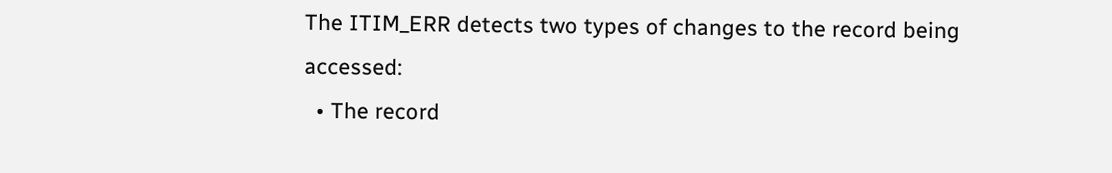The ITIM_ERR detects two types of changes to the record being accessed:
  • The record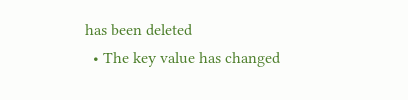has been deleted
  • The key value has changed